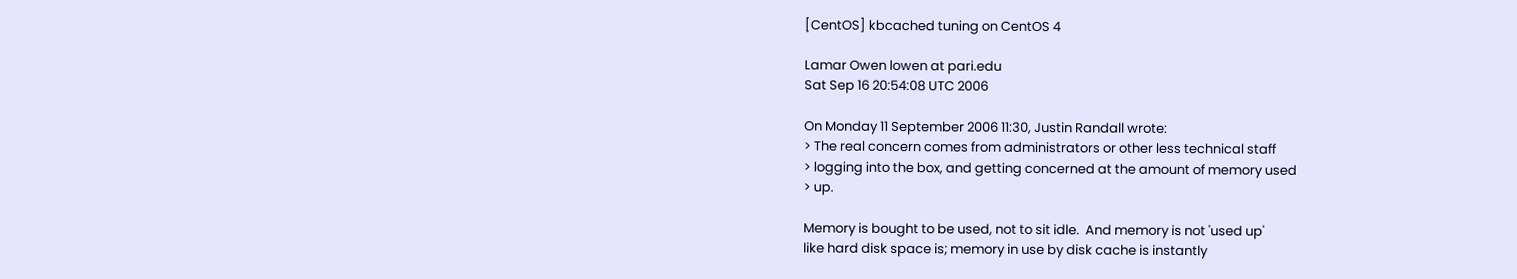[CentOS] kbcached tuning on CentOS 4

Lamar Owen lowen at pari.edu
Sat Sep 16 20:54:08 UTC 2006

On Monday 11 September 2006 11:30, Justin Randall wrote:
> The real concern comes from administrators or other less technical staff
> logging into the box, and getting concerned at the amount of memory used
> up.

Memory is bought to be used, not to sit idle.  And memory is not 'used up'
like hard disk space is; memory in use by disk cache is instantly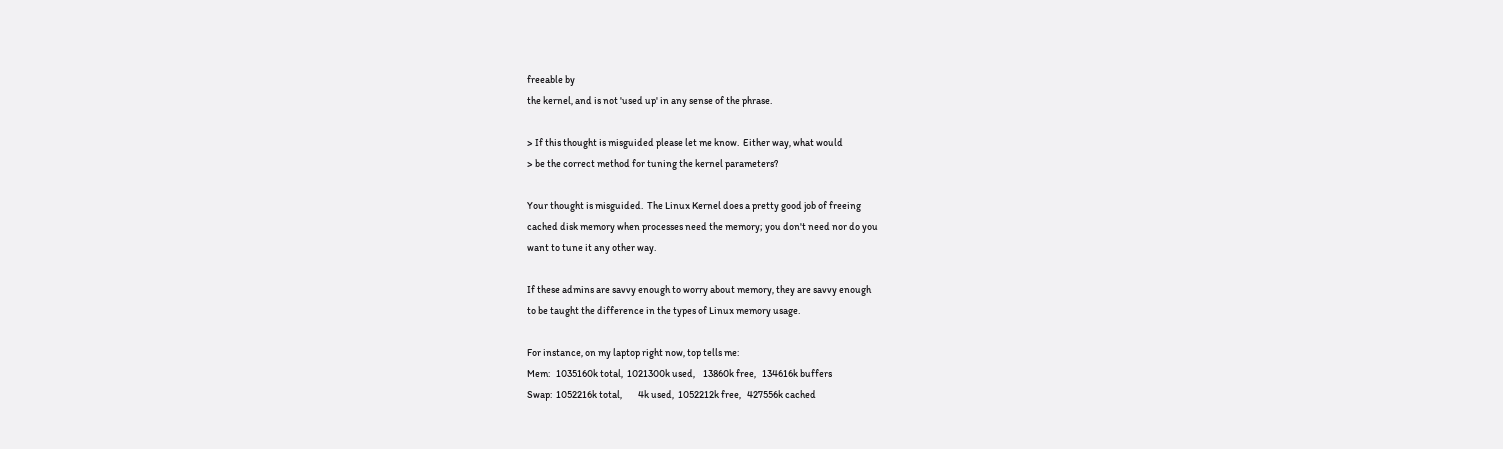freeable by
the kernel, and is not 'used up' in any sense of the phrase.

> If this thought is misguided please let me know.  Either way, what would
> be the correct method for tuning the kernel parameters?

Your thought is misguided.  The Linux Kernel does a pretty good job of freeing
cached disk memory when processes need the memory; you don't need nor do you
want to tune it any other way.

If these admins are savvy enough to worry about memory, they are savvy enough
to be taught the difference in the types of Linux memory usage.

For instance, on my laptop right now, top tells me:
Mem:   1035160k total,  1021300k used,    13860k free,   134616k buffers
Swap:  1052216k total,        4k used,  1052212k free,   427556k cached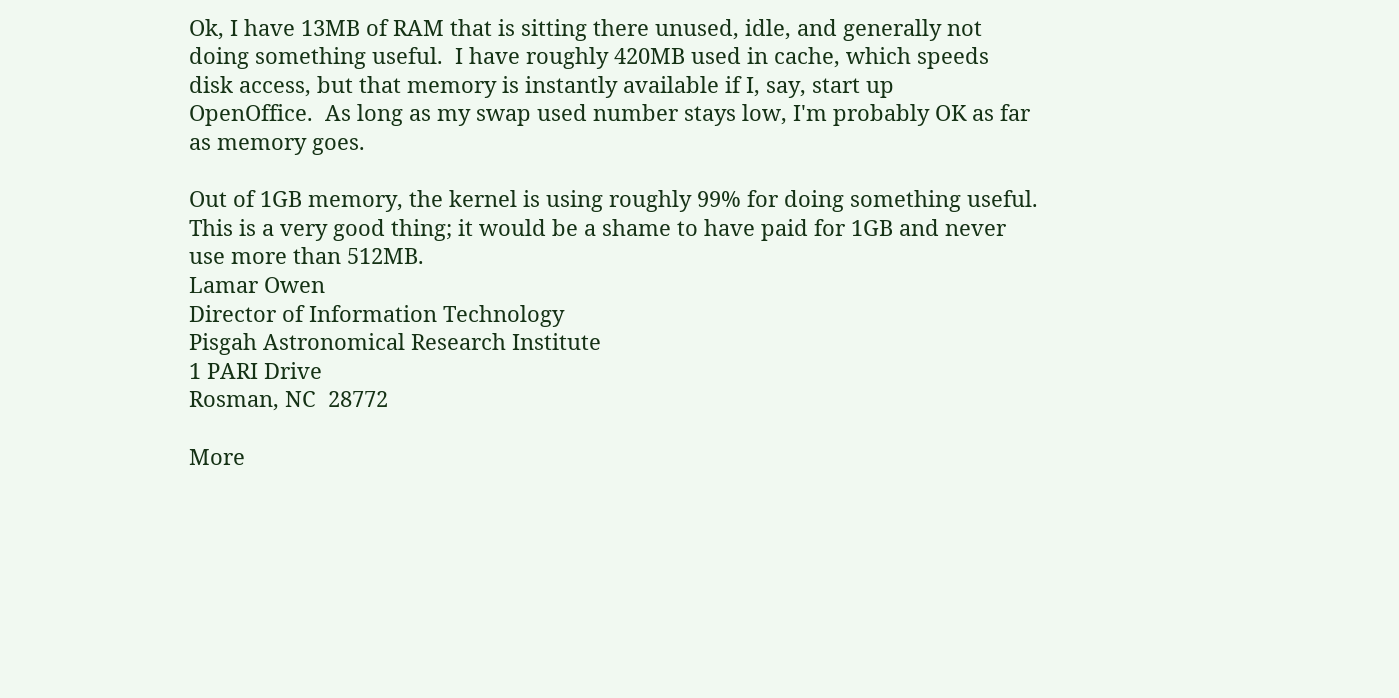Ok, I have 13MB of RAM that is sitting there unused, idle, and generally not
doing something useful.  I have roughly 420MB used in cache, which speeds
disk access, but that memory is instantly available if I, say, start up
OpenOffice.  As long as my swap used number stays low, I'm probably OK as far
as memory goes.

Out of 1GB memory, the kernel is using roughly 99% for doing something useful.
This is a very good thing; it would be a shame to have paid for 1GB and never
use more than 512MB.
Lamar Owen
Director of Information Technology
Pisgah Astronomical Research Institute
1 PARI Drive
Rosman, NC  28772

More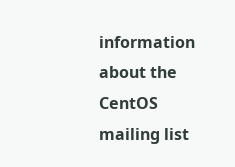information about the CentOS mailing list